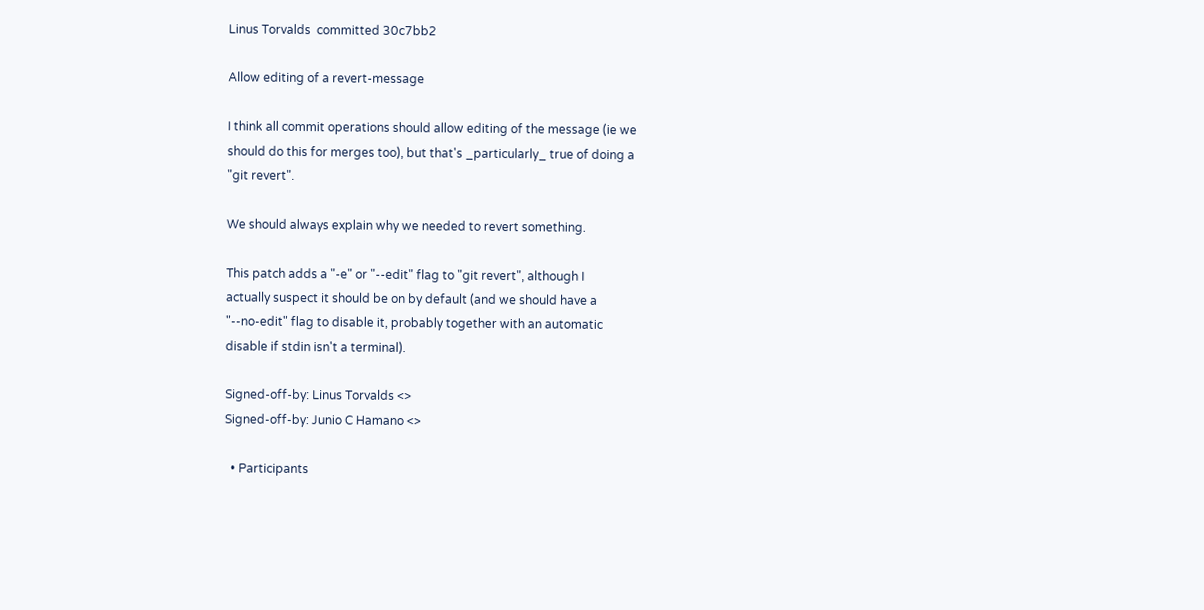Linus Torvalds  committed 30c7bb2

Allow editing of a revert-message

I think all commit operations should allow editing of the message (ie we
should do this for merges too), but that's _particularly_ true of doing a
"git revert".

We should always explain why we needed to revert something.

This patch adds a "-e" or "--edit" flag to "git revert", although I
actually suspect it should be on by default (and we should have a
"--no-edit" flag to disable it, probably together with an automatic
disable if stdin isn't a terminal).

Signed-off-by: Linus Torvalds <>
Signed-off-by: Junio C Hamano <>

  • Participants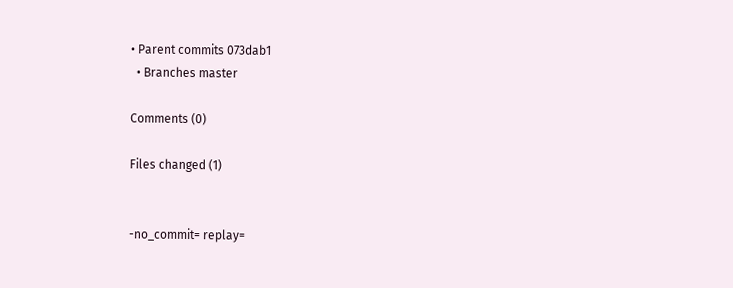• Parent commits 073dab1
  • Branches master

Comments (0)

Files changed (1)


-no_commit= replay=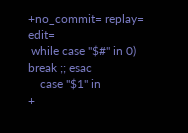+no_commit= replay= edit=
 while case "$#" in 0) break ;; esac
    case "$1" in
+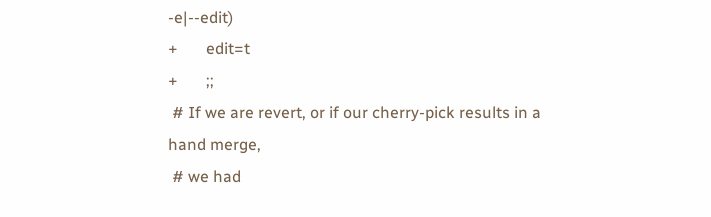-e|--edit)
+       edit=t
+       ;;
 # If we are revert, or if our cherry-pick results in a hand merge,
 # we had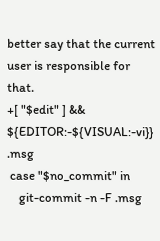better say that the current user is responsible for that.
+[ "$edit" ] && ${EDITOR:-${VISUAL:-vi}} .msg
 case "$no_commit" in
    git-commit -n -F .msg